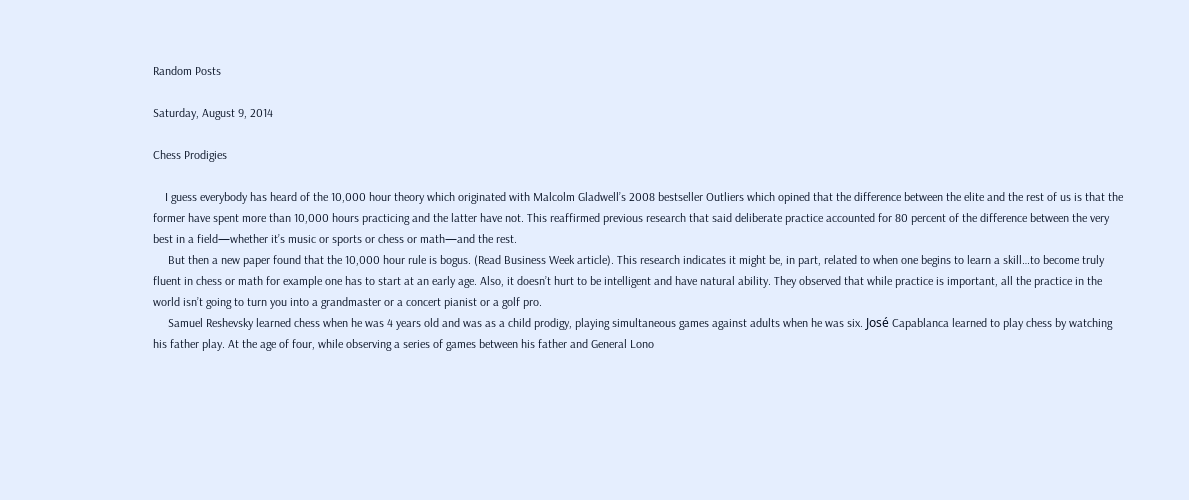Random Posts

Saturday, August 9, 2014

Chess Prodigies

    I guess everybody has heard of the 10,000 hour theory which originated with Malcolm Gladwell’s 2008 bestseller Outliers which opined that the difference between the elite and the rest of us is that the former have spent more than 10,000 hours practicing and the latter have not. This reaffirmed previous research that said deliberate practice accounted for 80 percent of the difference between the very best in a field—whether it’s music or sports or chess or math—and the rest.
     But then a new paper found that the 10,000 hour rule is bogus. (Read Business Week article). This research indicates it might be, in part, related to when one begins to learn a skill…to become truly fluent in chess or math for example one has to start at an early age. Also, it doesn’t hurt to be intelligent and have natural ability. They observed that while practice is important, all the practice in the world isn’t going to turn you into a grandmaster or a concert pianist or a golf pro.
     Samuel Reshevsky learned chess when he was 4 years old and was as a child prodigy, playing simultaneous games against adults when he was six. José Capablanca learned to play chess by watching his father play. At the age of four, while observing a series of games between his father and General Lono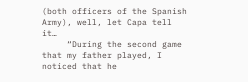(both officers of the Spanish Army), well, let Capa tell it…
     “During the second game that my father played, I noticed that he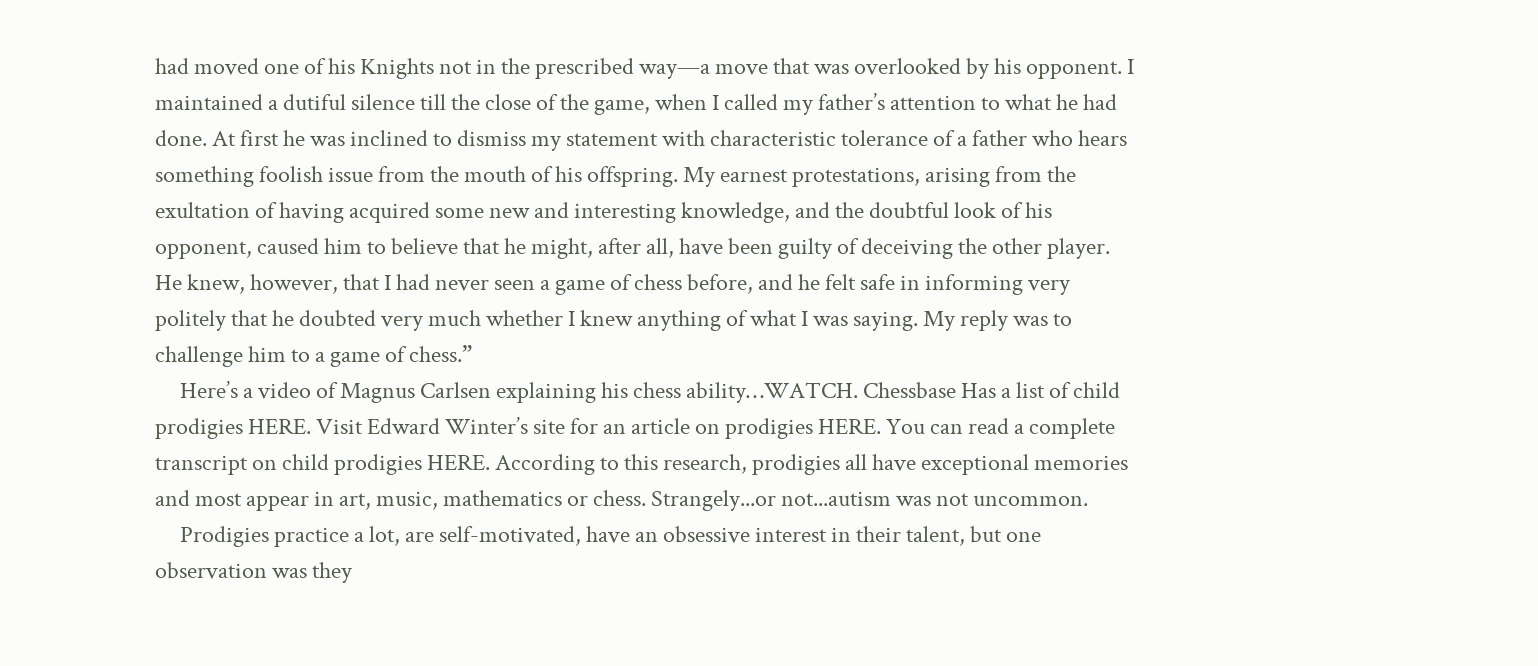had moved one of his Knights not in the prescribed way—a move that was overlooked by his opponent. I maintained a dutiful silence till the close of the game, when I called my father’s attention to what he had done. At first he was inclined to dismiss my statement with characteristic tolerance of a father who hears something foolish issue from the mouth of his offspring. My earnest protestations, arising from the exultation of having acquired some new and interesting knowledge, and the doubtful look of his opponent, caused him to believe that he might, after all, have been guilty of deceiving the other player. He knew, however, that I had never seen a game of chess before, and he felt safe in informing very politely that he doubted very much whether I knew anything of what I was saying. My reply was to challenge him to a game of chess.”
     Here’s a video of Magnus Carlsen explaining his chess ability…WATCH. Chessbase Has a list of child prodigies HERE. Visit Edward Winter’s site for an article on prodigies HERE. You can read a complete transcript on child prodigies HERE. According to this research, prodigies all have exceptional memories and most appear in art, music, mathematics or chess. Strangely...or not...autism was not uncommon.
     Prodigies practice a lot, are self-motivated, have an obsessive interest in their talent, but one observation was they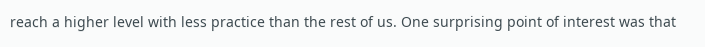reach a higher level with less practice than the rest of us. One surprising point of interest was that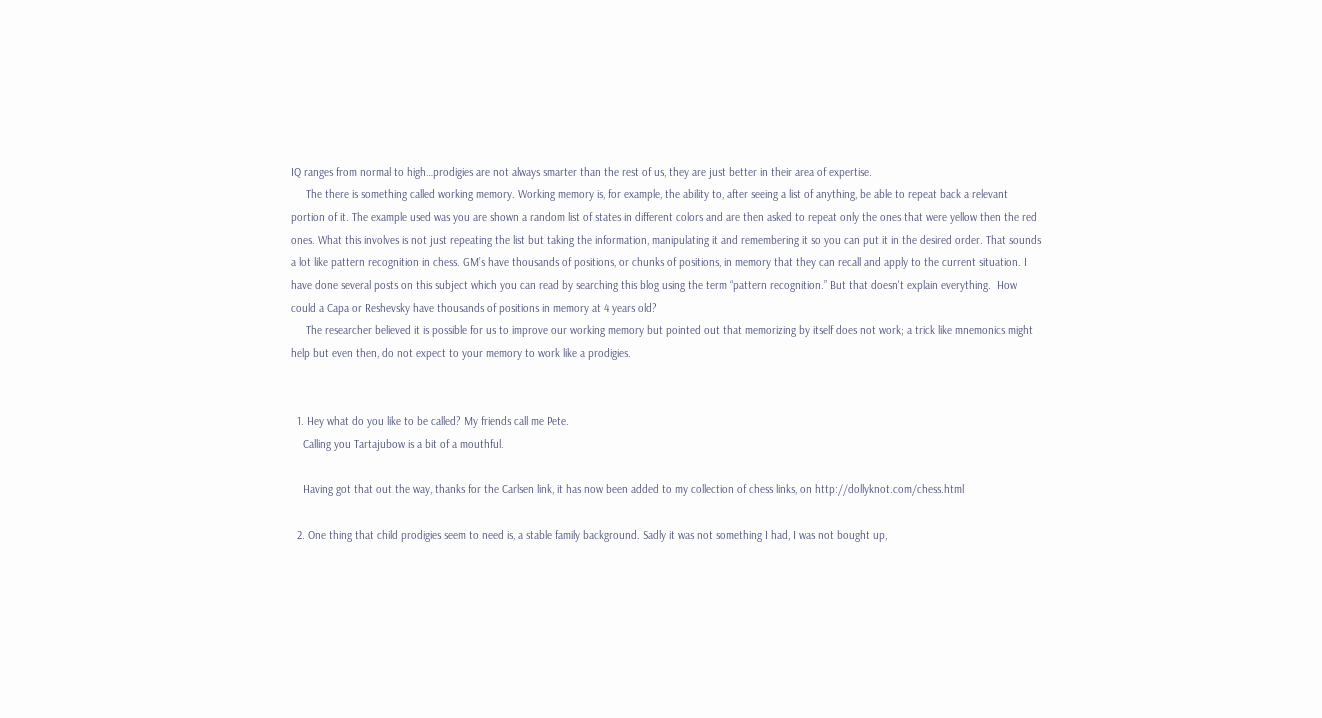IQ ranges from normal to high…prodigies are not always smarter than the rest of us, they are just better in their area of expertise.
     The there is something called working memory. Working memory is, for example, the ability to, after seeing a list of anything, be able to repeat back a relevant portion of it. The example used was you are shown a random list of states in different colors and are then asked to repeat only the ones that were yellow then the red ones. What this involves is not just repeating the list but taking the information, manipulating it and remembering it so you can put it in the desired order. That sounds a lot like pattern recognition in chess. GM’s have thousands of positions, or chunks of positions, in memory that they can recall and apply to the current situation. I have done several posts on this subject which you can read by searching this blog using the term “pattern recognition.” But that doesn't explain everything.  How could a Capa or Reshevsky have thousands of positions in memory at 4 years old?
     The researcher believed it is possible for us to improve our working memory but pointed out that memorizing by itself does not work; a trick like mnemonics might help but even then, do not expect to your memory to work like a prodigies.


  1. Hey what do you like to be called? My friends call me Pete.
    Calling you Tartajubow is a bit of a mouthful.

    Having got that out the way, thanks for the Carlsen link, it has now been added to my collection of chess links, on http://dollyknot.com/chess.html

  2. One thing that child prodigies seem to need is, a stable family background. Sadly it was not something I had, I was not bought up,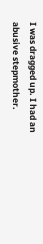I was dragged up. I had an abusive stepmother.